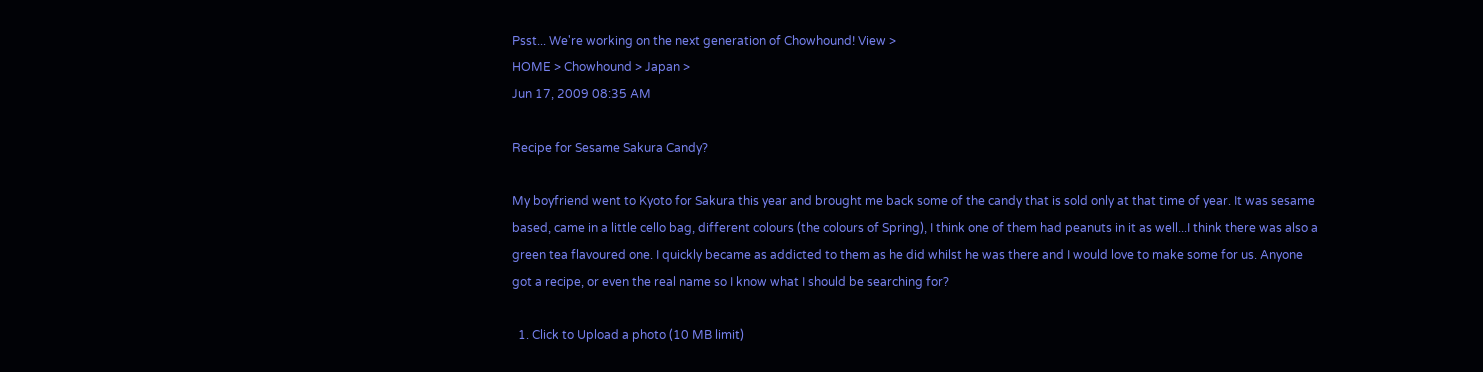Psst... We're working on the next generation of Chowhound! View >
HOME > Chowhound > Japan >
Jun 17, 2009 08:35 AM

Recipe for Sesame Sakura Candy?

My boyfriend went to Kyoto for Sakura this year and brought me back some of the candy that is sold only at that time of year. It was sesame based, came in a little cello bag, different colours (the colours of Spring), I think one of them had peanuts in it as well...I think there was also a green tea flavoured one. I quickly became as addicted to them as he did whilst he was there and I would love to make some for us. Anyone got a recipe, or even the real name so I know what I should be searching for?

  1. Click to Upload a photo (10 MB limit)